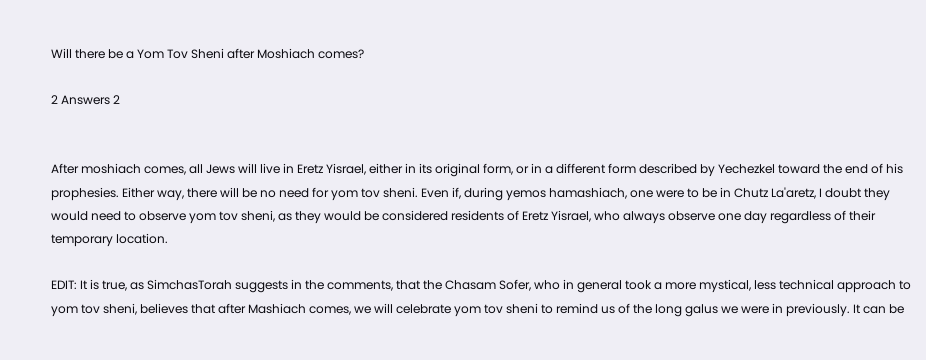Will there be a Yom Tov Sheni after Moshiach comes?

2 Answers 2


After moshiach comes, all Jews will live in Eretz Yisrael, either in its original form, or in a different form described by Yechezkel toward the end of his prophesies. Either way, there will be no need for yom tov sheni. Even if, during yemos hamashiach, one were to be in Chutz La'aretz, I doubt they would need to observe yom tov sheni, as they would be considered residents of Eretz Yisrael, who always observe one day regardless of their temporary location.

EDIT: It is true, as SimchasTorah suggests in the comments, that the Chasam Sofer, who in general took a more mystical, less technical approach to yom tov sheni, believes that after Mashiach comes, we will celebrate yom tov sheni to remind us of the long galus we were in previously. It can be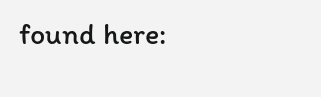found here: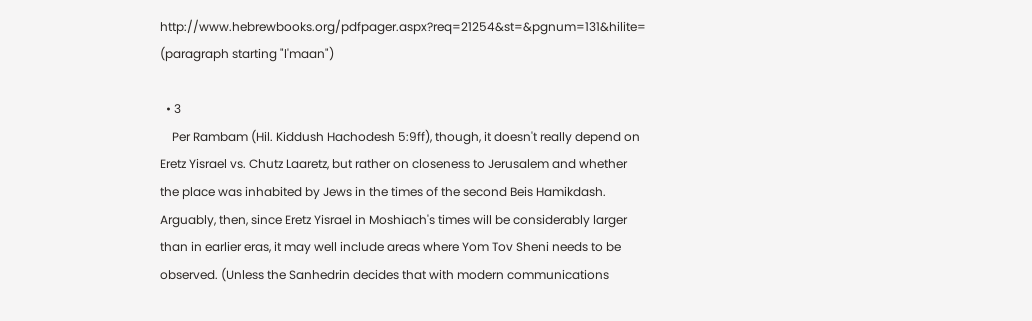http://www.hebrewbooks.org/pdfpager.aspx?req=21254&st=&pgnum=131&hilite= (paragraph starting "l'maan")

  • 3
    Per Rambam (Hil. Kiddush Hachodesh 5:9ff), though, it doesn't really depend on Eretz Yisrael vs. Chutz Laaretz, but rather on closeness to Jerusalem and whether the place was inhabited by Jews in the times of the second Beis Hamikdash. Arguably, then, since Eretz Yisrael in Moshiach's times will be considerably larger than in earlier eras, it may well include areas where Yom Tov Sheni needs to be observed. (Unless the Sanhedrin decides that with modern communications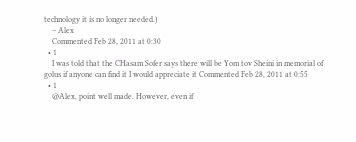technology it is no longer needed.)
    – Alex
    Commented Feb 28, 2011 at 0:30
  • 1
    I was told that the CHasam Sofer says there will be Yom tov Sheini in memorial of golus if anyone can find it I would appreciate it Commented Feb 28, 2011 at 0:55
  • 1
    @Alex, point well made. However, even if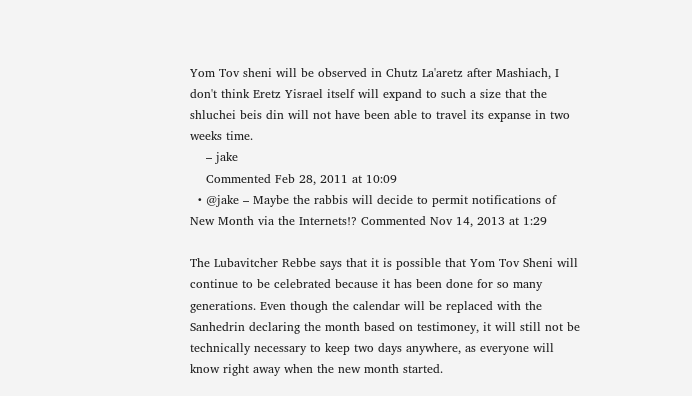Yom Tov sheni will be observed in Chutz La'aretz after Mashiach, I don't think Eretz Yisrael itself will expand to such a size that the shluchei beis din will not have been able to travel its expanse in two weeks time.
    – jake
    Commented Feb 28, 2011 at 10:09
  • @jake – Maybe the rabbis will decide to permit notifications of New Month via the Internets!? Commented Nov 14, 2013 at 1:29

The Lubavitcher Rebbe says that it is possible that Yom Tov Sheni will continue to be celebrated because it has been done for so many generations. Even though the calendar will be replaced with the Sanhedrin declaring the month based on testimoney, it will still not be technically necessary to keep two days anywhere, as everyone will know right away when the new month started.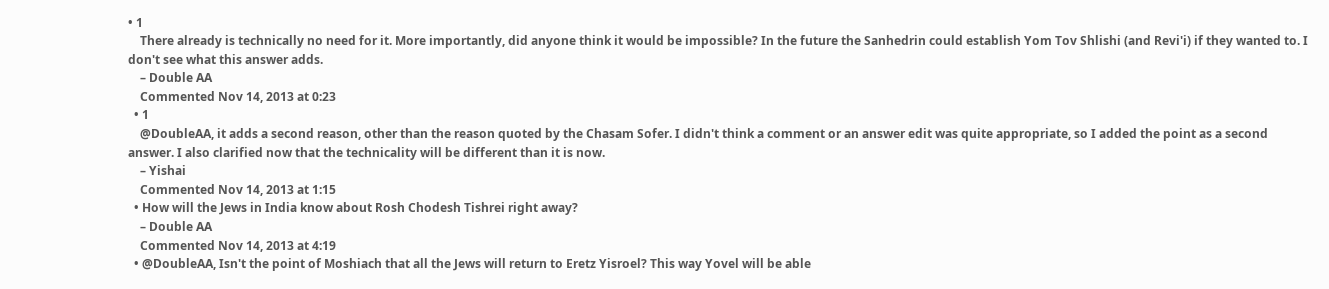• 1
    There already is technically no need for it. More importantly, did anyone think it would be impossible? In the future the Sanhedrin could establish Yom Tov Shlishi (and Revi'i) if they wanted to. I don't see what this answer adds.
    – Double AA
    Commented Nov 14, 2013 at 0:23
  • 1
    @DoubleAA, it adds a second reason, other than the reason quoted by the Chasam Sofer. I didn't think a comment or an answer edit was quite appropriate, so I added the point as a second answer. I also clarified now that the technicality will be different than it is now.
    – Yishai
    Commented Nov 14, 2013 at 1:15
  • How will the Jews in India know about Rosh Chodesh Tishrei right away?
    – Double AA
    Commented Nov 14, 2013 at 4:19
  • @DoubleAA, Isn't the point of Moshiach that all the Jews will return to Eretz Yisroel? This way Yovel will be able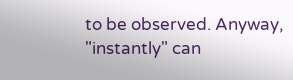to be observed. Anyway, "instantly" can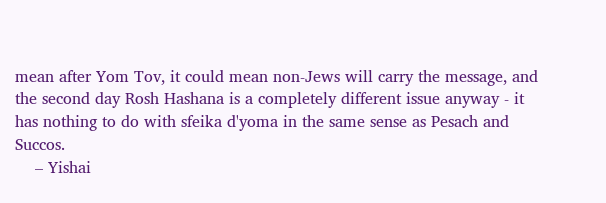mean after Yom Tov, it could mean non-Jews will carry the message, and the second day Rosh Hashana is a completely different issue anyway - it has nothing to do with sfeika d'yoma in the same sense as Pesach and Succos.
    – Yishai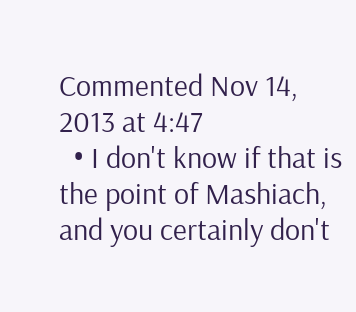Commented Nov 14, 2013 at 4:47
  • I don't know if that is the point of Mashiach, and you certainly don't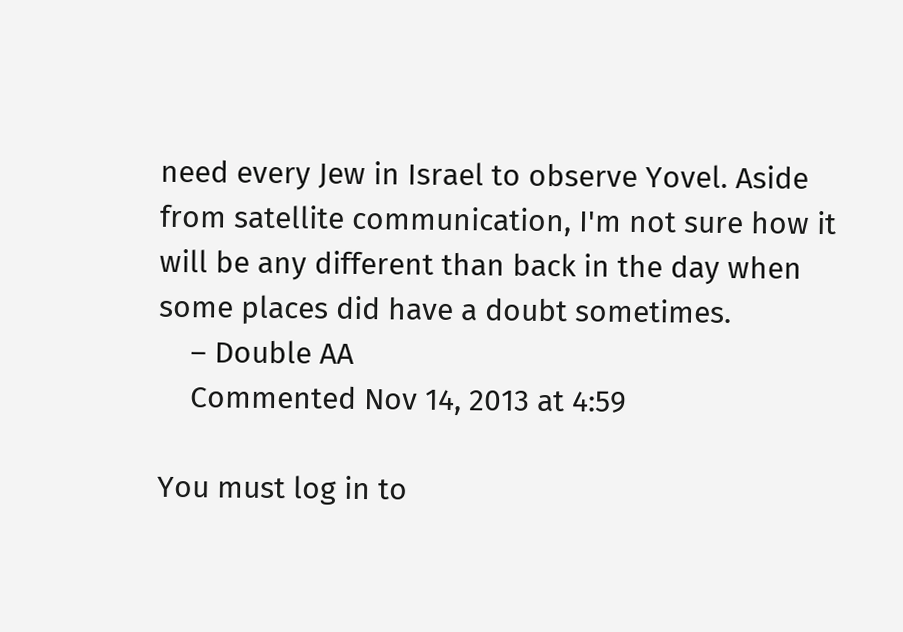need every Jew in Israel to observe Yovel. Aside from satellite communication, I'm not sure how it will be any different than back in the day when some places did have a doubt sometimes.
    – Double AA
    Commented Nov 14, 2013 at 4:59

You must log in to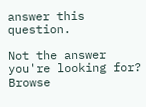answer this question.

Not the answer you're looking for? Browse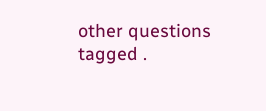other questions tagged .